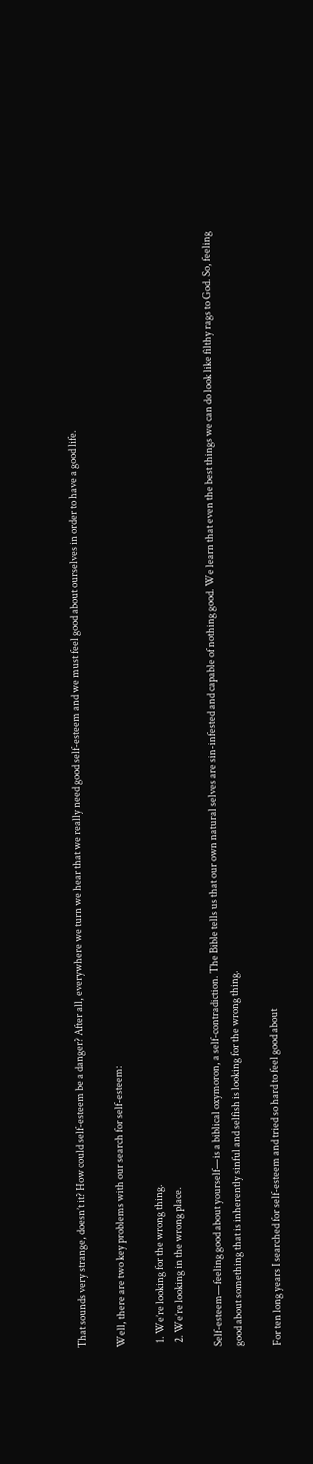That sounds very strange, doesn’t it? How could self-esteem be a danger? After all, everywhere we turn we hear that we really need good self-esteem and we must feel good about ourselves in order to have a good life.

Well, there are two key problems with our search for self-esteem:

  1. We’re looking for the wrong thing.
  2. We’re looking in the wrong place.

Self-esteem—feeling good about yourself—is a biblical oxymoron, a self-contradiction. The Bible tells us that our own natural selves are sin-infested and capable of nothing good. We learn that even the best things we can do look like filthy rags to God. So, feeling good about something that is inherently sinful and selfish is looking for the wrong thing.

For ten long years I searched for self-esteem and tried so hard to feel good about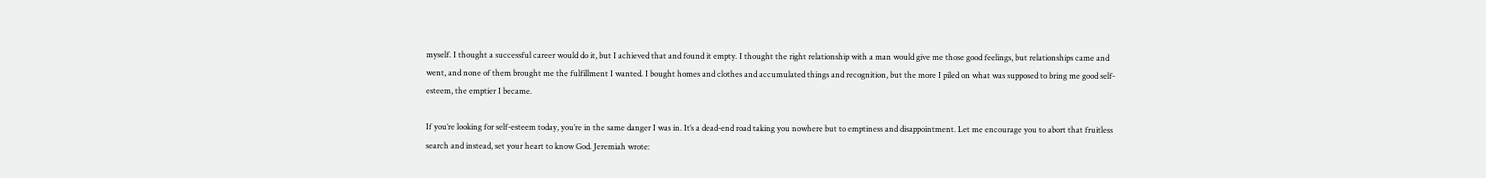myself. I thought a successful career would do it, but I achieved that and found it empty. I thought the right relationship with a man would give me those good feelings, but relationships came and went, and none of them brought me the fulfillment I wanted. I bought homes and clothes and accumulated things and recognition, but the more I piled on what was supposed to bring me good self-esteem, the emptier I became.

If you’re looking for self-esteem today, you’re in the same danger I was in. It’s a dead-end road taking you nowhere but to emptiness and disappointment. Let me encourage you to abort that fruitless search and instead, set your heart to know God. Jeremiah wrote: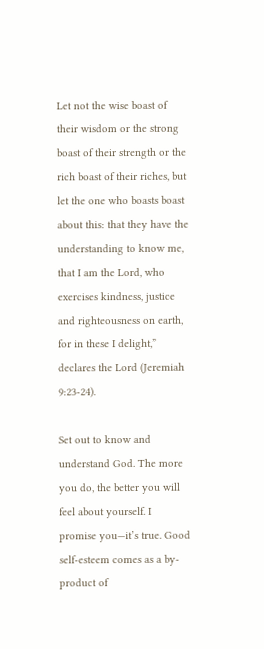Let not the wise boast of their wisdom or the strong boast of their strength or the rich boast of their riches, but let the one who boasts boast about this: that they have the understanding to know me, that I am the Lord, who exercises kindness, justice and righteousness on earth, for in these I delight,” declares the Lord (Jeremiah 9:23-24).

Set out to know and understand God. The more you do, the better you will feel about yourself. I promise you—it’s true. Good self-esteem comes as a by-product of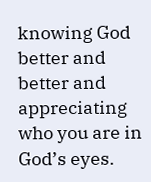knowing God better and better and appreciating who you are in God’s eyes.